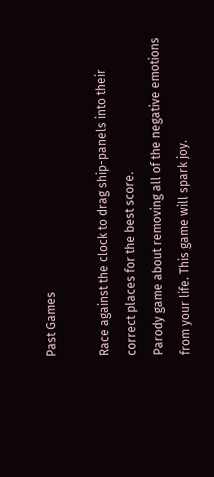Past Games

Race against the clock to drag ship-panels into their correct places for the best score.
Parody game about removing all of the negative emotions from your life. This game will spark joy.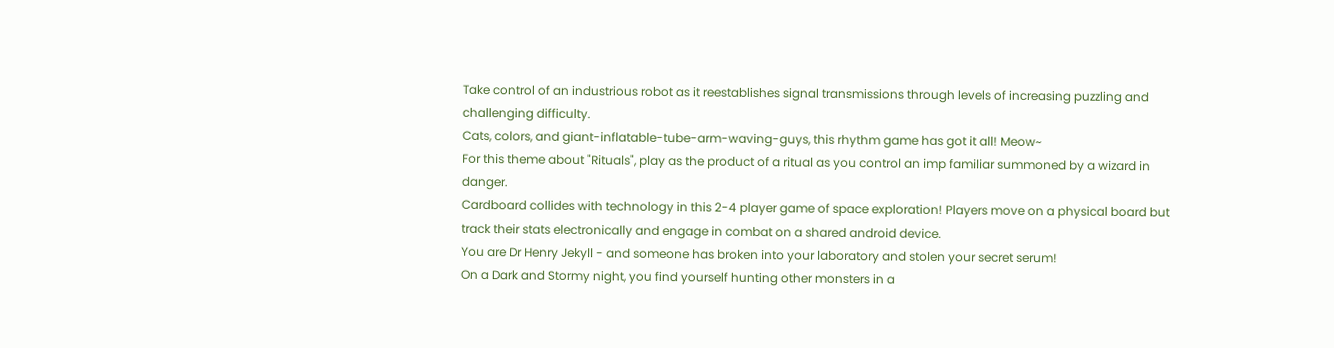Take control of an industrious robot as it reestablishes signal transmissions through levels of increasing puzzling and challenging difficulty.
Cats, colors, and giant-inflatable-tube-arm-waving-guys, this rhythm game has got it all! Meow~
For this theme about "Rituals", play as the product of a ritual as you control an imp familiar summoned by a wizard in danger.
Cardboard collides with technology in this 2-4 player game of space exploration! Players move on a physical board but track their stats electronically and engage in combat on a shared android device.
You are Dr Henry Jekyll - and someone has broken into your laboratory and stolen your secret serum!
On a Dark and Stormy night, you find yourself hunting other monsters in a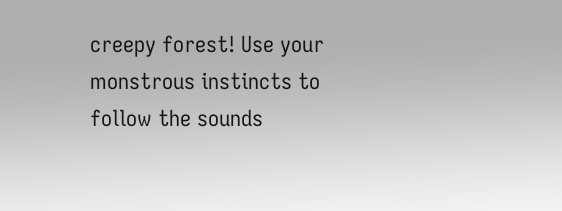creepy forest! Use your monstrous instincts to follow the sounds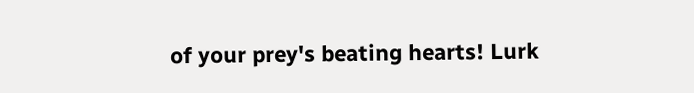of your prey's beating hearts! Lurk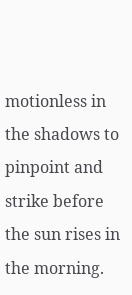motionless in the shadows to pinpoint and strike before the sun rises in the morning.